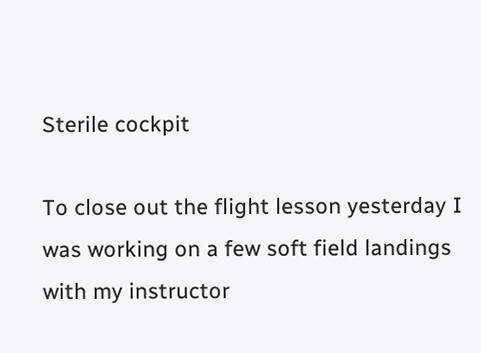Sterile cockpit

To close out the flight lesson yesterday I was working on a few soft field landings with my instructor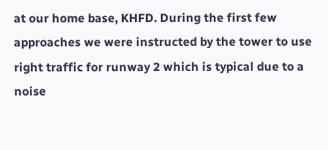at our home base, KHFD. During the first few approaches we were instructed by the tower to use right traffic for runway 2 which is typical due to a noise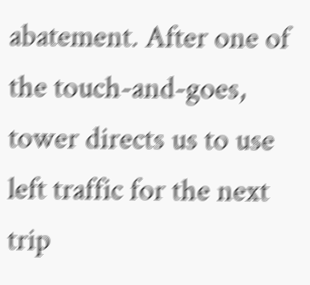abatement. After one of the touch-and-goes, tower directs us to use left traffic for the next trip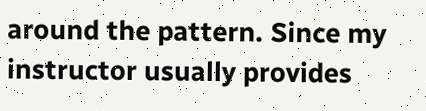around the pattern. Since my instructor usually provides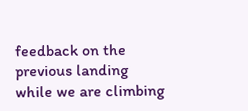feedback on the previous landing while we are climbing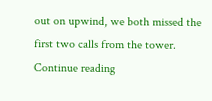out on upwind, we both missed the first two calls from the tower. Continue reading